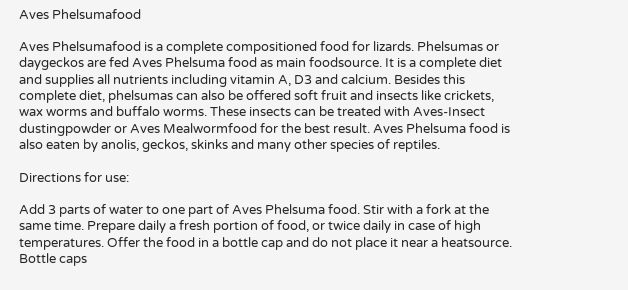Aves Phelsumafood

Aves Phelsumafood is a complete compositioned food for lizards. Phelsumas or daygeckos are fed Aves Phelsuma food as main foodsource. It is a complete diet and supplies all nutrients including vitamin A, D3 and calcium. Besides this complete diet, phelsumas can also be offered soft fruit and insects like crickets, wax worms and buffalo worms. These insects can be treated with Aves-Insect dustingpowder or Aves Mealwormfood for the best result. Aves Phelsuma food is also eaten by anolis, geckos, skinks and many other species of reptiles.

Directions for use:

Add 3 parts of water to one part of Aves Phelsuma food. Stir with a fork at the same time. Prepare daily a fresh portion of food, or twice daily in case of high temperatures. Offer the food in a bottle cap and do not place it near a heatsource. Bottle caps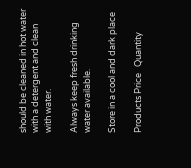should be cleaned in hot water with a detergent and clean with water.

Always keep fresh drinking water available.

Store in a cool and dark place

Products Price   Quantity